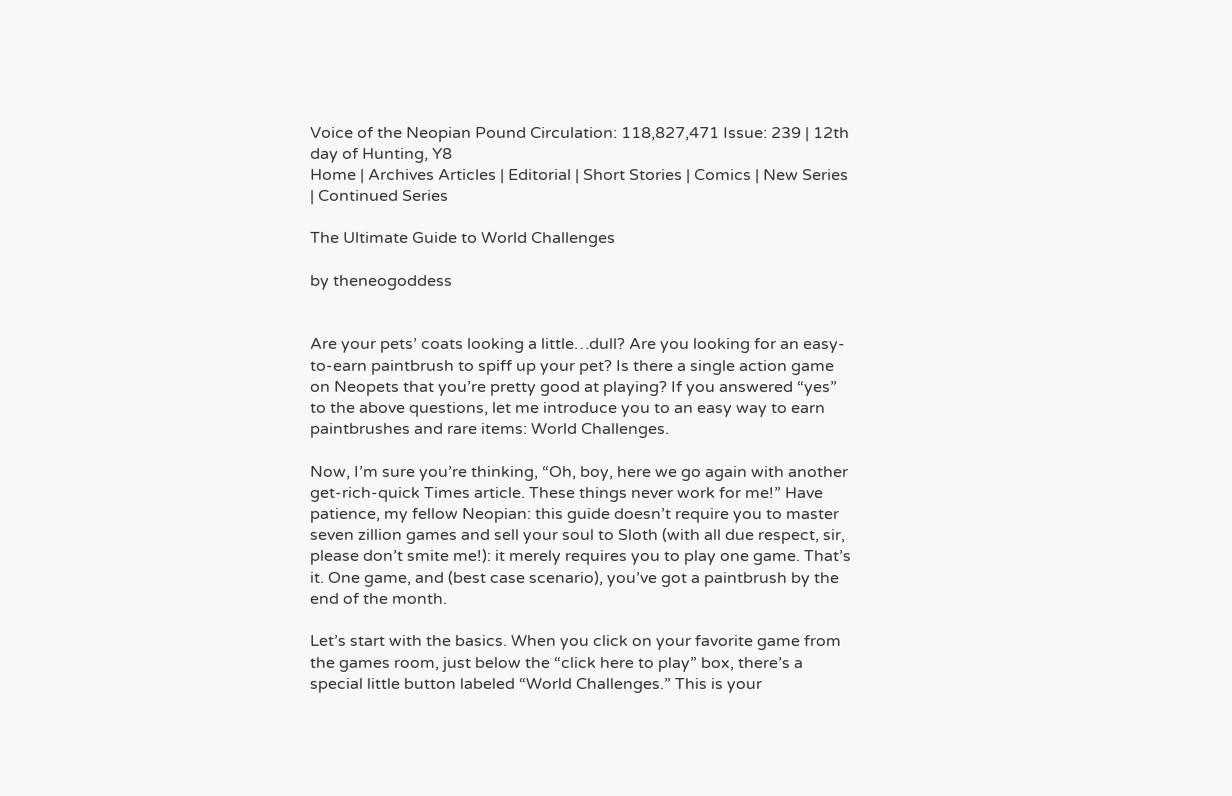Voice of the Neopian Pound Circulation: 118,827,471 Issue: 239 | 12th day of Hunting, Y8
Home | Archives Articles | Editorial | Short Stories | Comics | New Series | Continued Series

The Ultimate Guide to World Challenges

by theneogoddess


Are your pets’ coats looking a little…dull? Are you looking for an easy-to-earn paintbrush to spiff up your pet? Is there a single action game on Neopets that you’re pretty good at playing? If you answered “yes” to the above questions, let me introduce you to an easy way to earn paintbrushes and rare items: World Challenges.

Now, I’m sure you’re thinking, “Oh, boy, here we go again with another get-rich-quick Times article. These things never work for me!” Have patience, my fellow Neopian: this guide doesn’t require you to master seven zillion games and sell your soul to Sloth (with all due respect, sir, please don’t smite me!): it merely requires you to play one game. That’s it. One game, and (best case scenario), you’ve got a paintbrush by the end of the month.

Let’s start with the basics. When you click on your favorite game from the games room, just below the “click here to play” box, there’s a special little button labeled “World Challenges.” This is your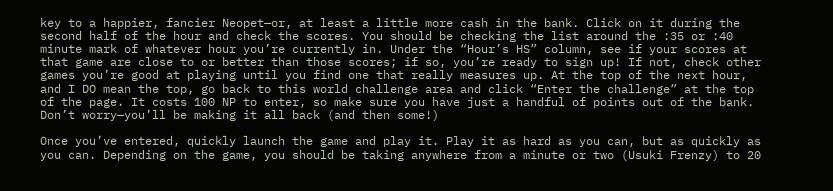key to a happier, fancier Neopet—or, at least a little more cash in the bank. Click on it during the second half of the hour and check the scores. You should be checking the list around the :35 or :40 minute mark of whatever hour you’re currently in. Under the “Hour’s HS” column, see if your scores at that game are close to or better than those scores; if so, you’re ready to sign up! If not, check other games you’re good at playing until you find one that really measures up. At the top of the next hour, and I DO mean the top, go back to this world challenge area and click “Enter the challenge” at the top of the page. It costs 100 NP to enter, so make sure you have just a handful of points out of the bank. Don’t worry—you’ll be making it all back (and then some!)

Once you’ve entered, quickly launch the game and play it. Play it as hard as you can, but as quickly as you can. Depending on the game, you should be taking anywhere from a minute or two (Usuki Frenzy) to 20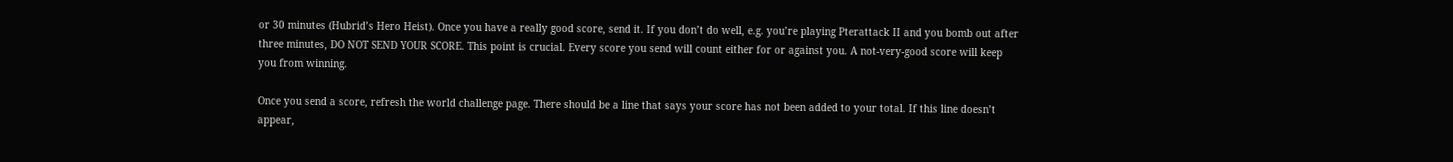or 30 minutes (Hubrid’s Hero Heist). Once you have a really good score, send it. If you don’t do well, e.g. you’re playing Pterattack II and you bomb out after three minutes, DO NOT SEND YOUR SCORE. This point is crucial. Every score you send will count either for or against you. A not-very-good score will keep you from winning.

Once you send a score, refresh the world challenge page. There should be a line that says your score has not been added to your total. If this line doesn’t appear,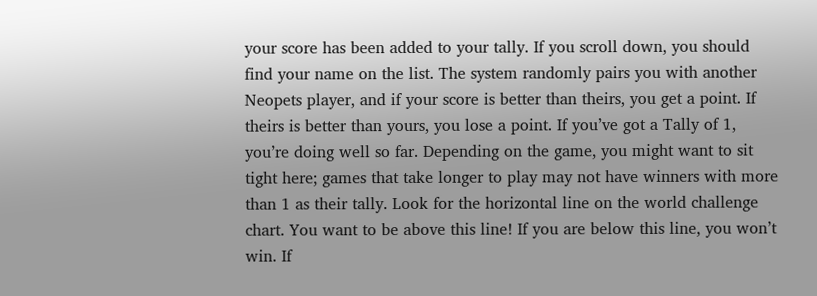your score has been added to your tally. If you scroll down, you should find your name on the list. The system randomly pairs you with another Neopets player, and if your score is better than theirs, you get a point. If theirs is better than yours, you lose a point. If you’ve got a Tally of 1, you’re doing well so far. Depending on the game, you might want to sit tight here; games that take longer to play may not have winners with more than 1 as their tally. Look for the horizontal line on the world challenge chart. You want to be above this line! If you are below this line, you won’t win. If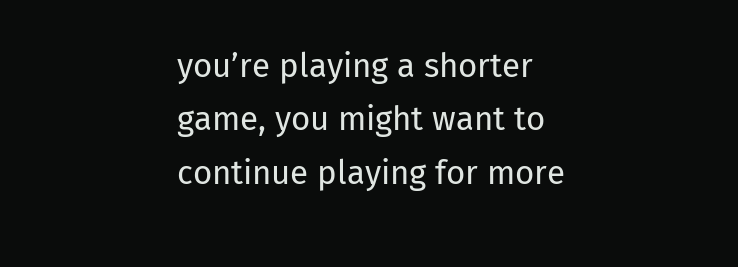you’re playing a shorter game, you might want to continue playing for more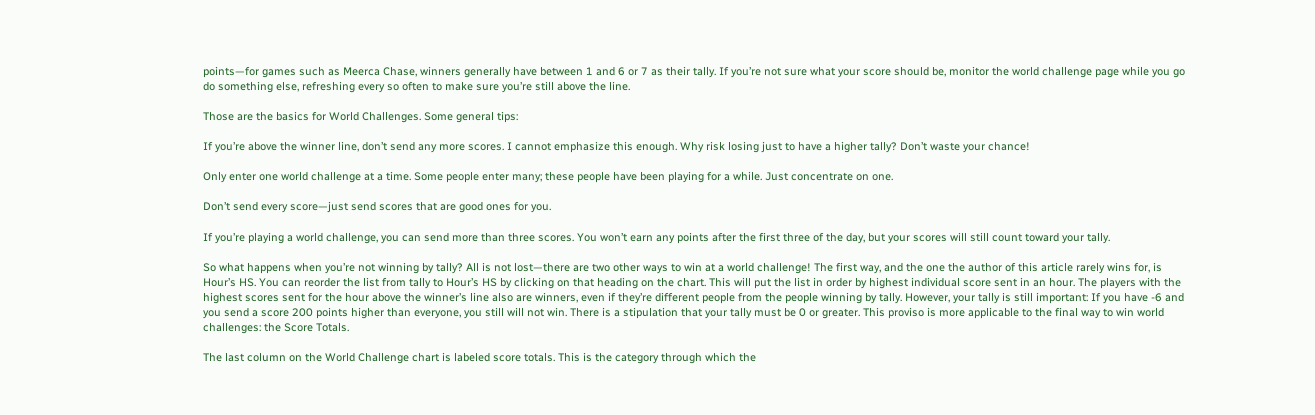points—for games such as Meerca Chase, winners generally have between 1 and 6 or 7 as their tally. If you’re not sure what your score should be, monitor the world challenge page while you go do something else, refreshing every so often to make sure you’re still above the line.

Those are the basics for World Challenges. Some general tips:

If you’re above the winner line, don’t send any more scores. I cannot emphasize this enough. Why risk losing just to have a higher tally? Don’t waste your chance!

Only enter one world challenge at a time. Some people enter many; these people have been playing for a while. Just concentrate on one.

Don’t send every score—just send scores that are good ones for you.

If you’re playing a world challenge, you can send more than three scores. You won’t earn any points after the first three of the day, but your scores will still count toward your tally.

So what happens when you’re not winning by tally? All is not lost—there are two other ways to win at a world challenge! The first way, and the one the author of this article rarely wins for, is Hour’s HS. You can reorder the list from tally to Hour’s HS by clicking on that heading on the chart. This will put the list in order by highest individual score sent in an hour. The players with the highest scores sent for the hour above the winner’s line also are winners, even if they’re different people from the people winning by tally. However, your tally is still important: If you have -6 and you send a score 200 points higher than everyone, you still will not win. There is a stipulation that your tally must be 0 or greater. This proviso is more applicable to the final way to win world challenges: the Score Totals.

The last column on the World Challenge chart is labeled score totals. This is the category through which the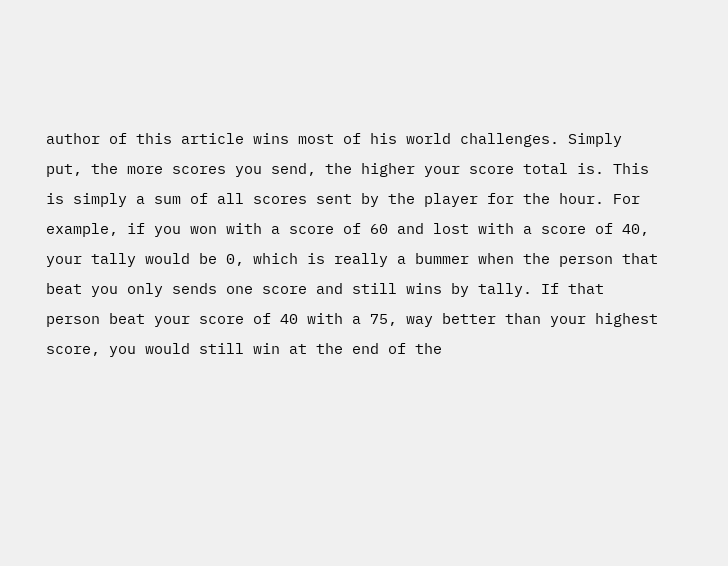author of this article wins most of his world challenges. Simply put, the more scores you send, the higher your score total is. This is simply a sum of all scores sent by the player for the hour. For example, if you won with a score of 60 and lost with a score of 40, your tally would be 0, which is really a bummer when the person that beat you only sends one score and still wins by tally. If that person beat your score of 40 with a 75, way better than your highest score, you would still win at the end of the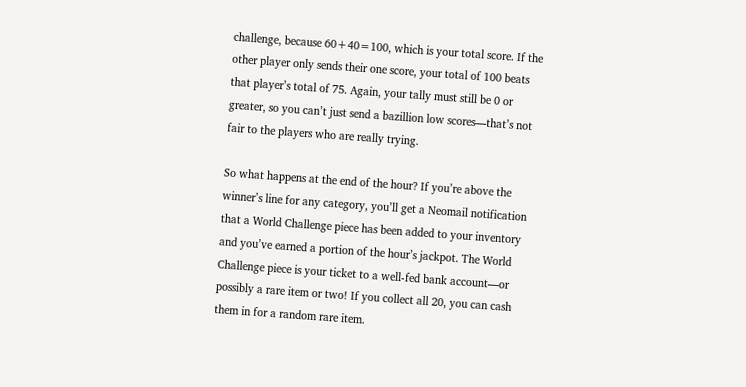challenge, because 60+40=100, which is your total score. If the other player only sends their one score, your total of 100 beats that player’s total of 75. Again, your tally must still be 0 or greater, so you can’t just send a bazillion low scores—that’s not fair to the players who are really trying.

So what happens at the end of the hour? If you’re above the winner’s line for any category, you’ll get a Neomail notification that a World Challenge piece has been added to your inventory and you’ve earned a portion of the hour’s jackpot. The World Challenge piece is your ticket to a well-fed bank account—or possibly a rare item or two! If you collect all 20, you can cash them in for a random rare item.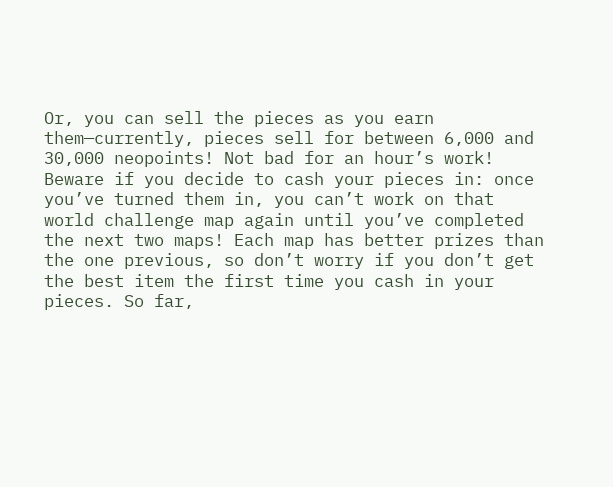Or, you can sell the pieces as you earn them—currently, pieces sell for between 6,000 and 30,000 neopoints! Not bad for an hour’s work! Beware if you decide to cash your pieces in: once you’ve turned them in, you can’t work on that world challenge map again until you’ve completed the next two maps! Each map has better prizes than the one previous, so don’t worry if you don’t get the best item the first time you cash in your pieces. So far,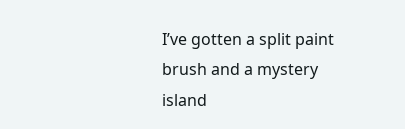I’ve gotten a split paint brush and a mystery island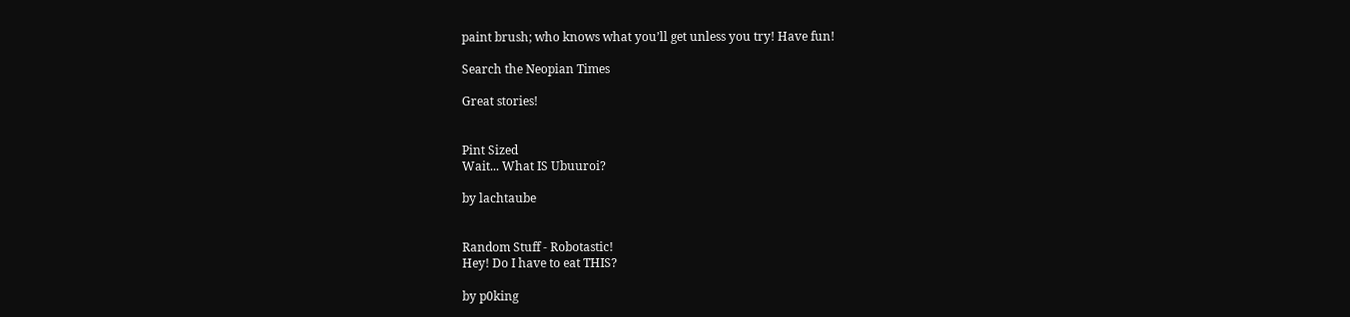paint brush; who knows what you’ll get unless you try! Have fun!

Search the Neopian Times

Great stories!


Pint Sized
Wait... What IS Ubuuroi?

by lachtaube


Random Stuff - Robotastic!
Hey! Do I have to eat THIS?

by p0king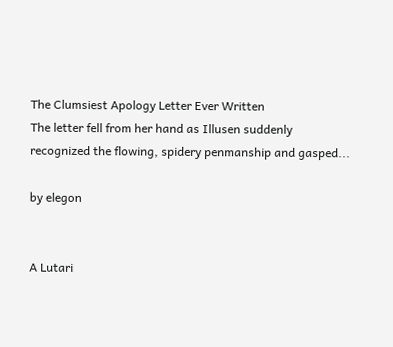The Clumsiest Apology Letter Ever Written
The letter fell from her hand as Illusen suddenly recognized the flowing, spidery penmanship and gasped...

by elegon


A Lutari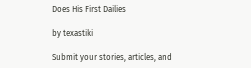Does His First Dailies

by texastiki

Submit your stories, articles, and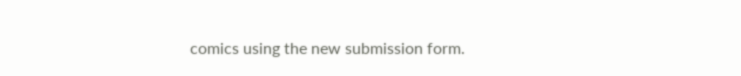comics using the new submission form.